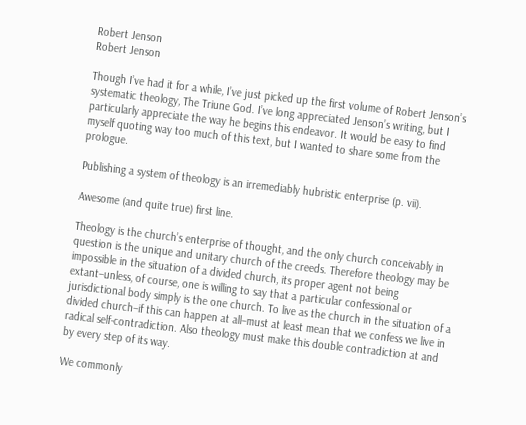Robert Jenson
Robert Jenson

Though I’ve had it for a while, I’ve just picked up the first volume of Robert Jenson’s systematic theology, The Triune God. I’ve long appreciated Jenson’s writing, but I particularly appreciate the way he begins this endeavor. It would be easy to find myself quoting way too much of this text, but I wanted to share some from the prologue.

Publishing a system of theology is an irremediably hubristic enterprise (p. vii).

Awesome (and quite true) first line.

Theology is the church’s enterprise of thought, and the only church conceivably in question is the unique and unitary church of the creeds. Therefore theology may be impossible in the situation of a divided church, its proper agent not being extant–unless, of course, one is willing to say that a particular confessional or jurisdictional body simply is the one church. To live as the church in the situation of a divided church–if this can happen at all–must at least mean that we confess we live in radical self-contradiction. Also theology must make this double contradiction at and by every step of its way.

We commonly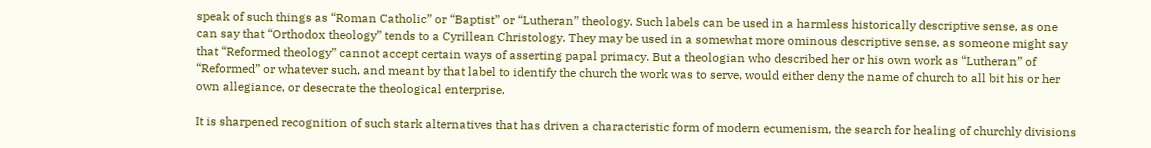speak of such things as “Roman Catholic” or “Baptist” or “Lutheran” theology. Such labels can be used in a harmless historically descriptive sense, as one can say that “Orthodox theology” tends to a Cyrillean Christology. They may be used in a somewhat more ominous descriptive sense, as someone might say that “Reformed theology” cannot accept certain ways of asserting papal primacy. But a theologian who described her or his own work as “Lutheran” of “Reformed” or whatever such, and meant by that label to identify the church the work was to serve, would either deny the name of church to all bit his or her own allegiance, or desecrate the theological enterprise.

It is sharpened recognition of such stark alternatives that has driven a characteristic form of modern ecumenism, the search for healing of churchly divisions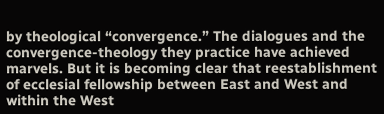by theological “convergence.” The dialogues and the convergence-theology they practice have achieved marvels. But it is becoming clear that reestablishment of ecclesial fellowship between East and West and within the West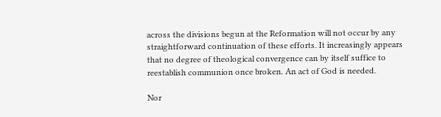across the divisions begun at the Reformation will not occur by any straightforward continuation of these efforts. It increasingly appears that no degree of theological convergence can by itself suffice to reestablish communion once broken. An act of God is needed.

Nor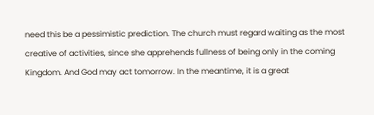need this be a pessimistic prediction. The church must regard waiting as the most creative of activities, since she apprehends fullness of being only in the coming Kingdom. And God may act tomorrow. In the meantime, it is a great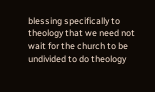blessing specifically to theology that we need not wait for the church to be undivided to do theology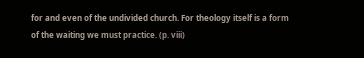for and even of the undivided church. For theology itself is a form of the waiting we must practice. (p. viii)